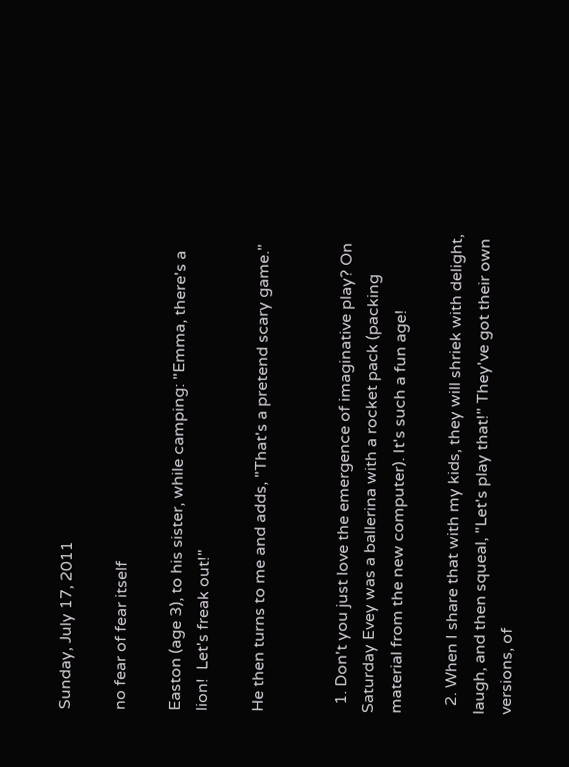Sunday, July 17, 2011

no fear of fear itself

Easton (age 3), to his sister, while camping: "Emma, there's a lion!  Let's freak out!"

He then turns to me and adds, "That's a pretend scary game."


  1. Don't you just love the emergence of imaginative play? On Saturday Evey was a ballerina with a rocket pack (packing material from the new computer). It's such a fun age!

  2. When I share that with my kids, they will shriek with delight, laugh, and then squeal, "Let's play that!" They've got their own versions, of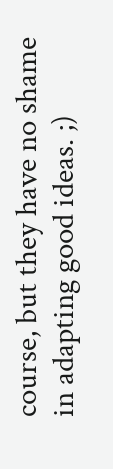course, but they have no shame in adapting good ideas. ;)